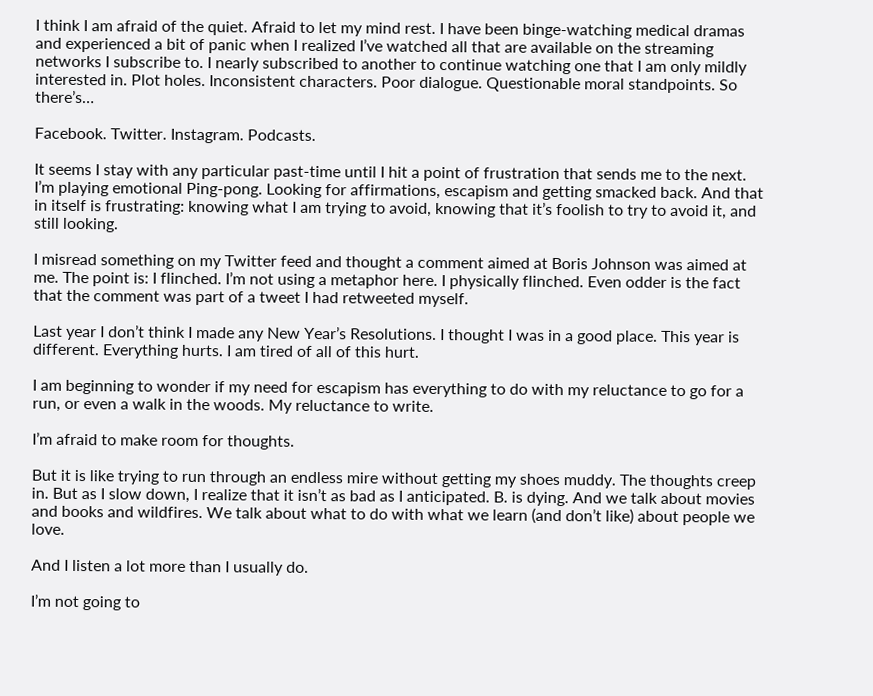I think I am afraid of the quiet. Afraid to let my mind rest. I have been binge-watching medical dramas and experienced a bit of panic when I realized I’ve watched all that are available on the streaming networks I subscribe to. I nearly subscribed to another to continue watching one that I am only mildly interested in. Plot holes. Inconsistent characters. Poor dialogue. Questionable moral standpoints. So there’s…

Facebook. Twitter. Instagram. Podcasts.

It seems I stay with any particular past-time until I hit a point of frustration that sends me to the next. I’m playing emotional Ping-pong. Looking for affirmations, escapism and getting smacked back. And that in itself is frustrating: knowing what I am trying to avoid, knowing that it’s foolish to try to avoid it, and still looking.

I misread something on my Twitter feed and thought a comment aimed at Boris Johnson was aimed at me. The point is: I flinched. I’m not using a metaphor here. I physically flinched. Even odder is the fact that the comment was part of a tweet I had retweeted myself.

Last year I don’t think I made any New Year’s Resolutions. I thought I was in a good place. This year is different. Everything hurts. I am tired of all of this hurt.

I am beginning to wonder if my need for escapism has everything to do with my reluctance to go for a run, or even a walk in the woods. My reluctance to write.

I’m afraid to make room for thoughts.

But it is like trying to run through an endless mire without getting my shoes muddy. The thoughts creep in. But as I slow down, I realize that it isn’t as bad as I anticipated. B. is dying. And we talk about movies and books and wildfires. We talk about what to do with what we learn (and don’t like) about people we love.

And I listen a lot more than I usually do.

I’m not going to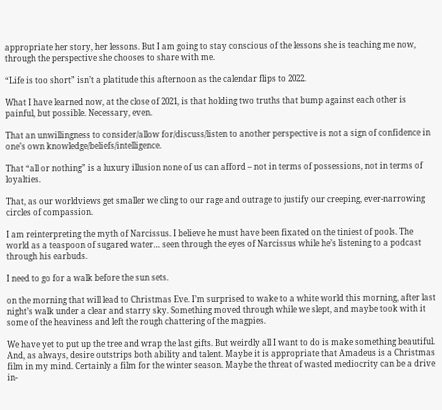appropriate her story, her lessons. But I am going to stay conscious of the lessons she is teaching me now, through the perspective she chooses to share with me.

“Life is too short” isn’t a platitude this afternoon as the calendar flips to 2022.

What I have learned now, at the close of 2021, is that holding two truths that bump against each other is painful, but possible. Necessary, even.

That an unwillingness to consider/allow for/discuss/listen to another perspective is not a sign of confidence in one’s own knowledge/beliefs/intelligence.

That “all or nothing” is a luxury illusion none of us can afford – not in terms of possessions, not in terms of loyalties.

That, as our worldviews get smaller we cling to our rage and outrage to justify our creeping, ever-narrowing circles of compassion.

I am reinterpreting the myth of Narcissus. I believe he must have been fixated on the tiniest of pools. The world as a teaspoon of sugared water… seen through the eyes of Narcissus while he’s listening to a podcast through his earbuds.

I need to go for a walk before the sun sets.

on the morning that will lead to Christmas Eve. I’m surprised to wake to a white world this morning, after last night’s walk under a clear and starry sky. Something moved through while we slept, and maybe took with it some of the heaviness and left the rough chattering of the magpies.

We have yet to put up the tree and wrap the last gifts. But weirdly all I want to do is make something beautiful. And, as always, desire outstrips both ability and talent. Maybe it is appropriate that Amadeus is a Christmas film in my mind. Certainly a film for the winter season. Maybe the threat of wasted mediocrity can be a drive in-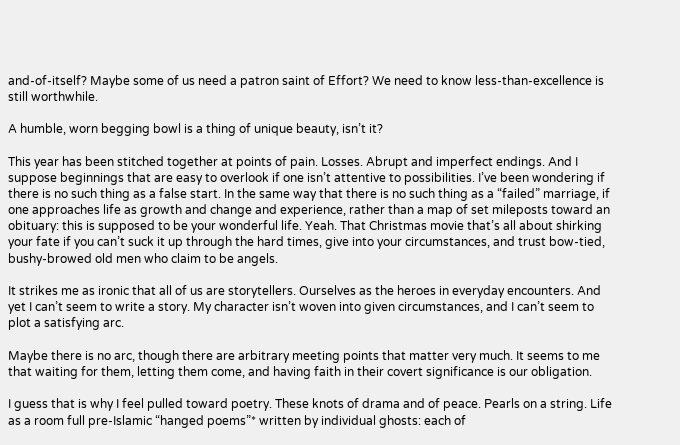and-of-itself? Maybe some of us need a patron saint of Effort? We need to know less-than-excellence is still worthwhile.

A humble, worn begging bowl is a thing of unique beauty, isn’t it?

This year has been stitched together at points of pain. Losses. Abrupt and imperfect endings. And I suppose beginnings that are easy to overlook if one isn’t attentive to possibilities. I’ve been wondering if there is no such thing as a false start. In the same way that there is no such thing as a “failed” marriage, if one approaches life as growth and change and experience, rather than a map of set mileposts toward an obituary: this is supposed to be your wonderful life. Yeah. That Christmas movie that’s all about shirking your fate if you can’t suck it up through the hard times, give into your circumstances, and trust bow-tied, bushy-browed old men who claim to be angels.

It strikes me as ironic that all of us are storytellers. Ourselves as the heroes in everyday encounters. And yet I can’t seem to write a story. My character isn’t woven into given circumstances, and I can’t seem to plot a satisfying arc.

Maybe there is no arc, though there are arbitrary meeting points that matter very much. It seems to me that waiting for them, letting them come, and having faith in their covert significance is our obligation.

I guess that is why I feel pulled toward poetry. These knots of drama and of peace. Pearls on a string. Life as a room full pre-Islamic “hanged poems”* written by individual ghosts: each of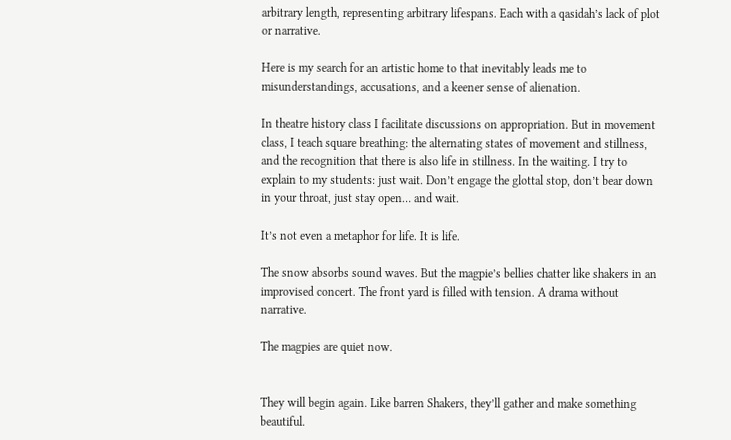arbitrary length, representing arbitrary lifespans. Each with a qasidah’s lack of plot or narrative.

Here is my search for an artistic home to that inevitably leads me to misunderstandings, accusations, and a keener sense of alienation.

In theatre history class I facilitate discussions on appropriation. But in movement class, I teach square breathing: the alternating states of movement and stillness, and the recognition that there is also life in stillness. In the waiting. I try to explain to my students: just wait. Don’t engage the glottal stop, don’t bear down in your throat, just stay open… and wait.

It’s not even a metaphor for life. It is life.

The snow absorbs sound waves. But the magpie’s bellies chatter like shakers in an improvised concert. The front yard is filled with tension. A drama without narrative.

The magpies are quiet now.


They will begin again. Like barren Shakers, they’ll gather and make something beautiful.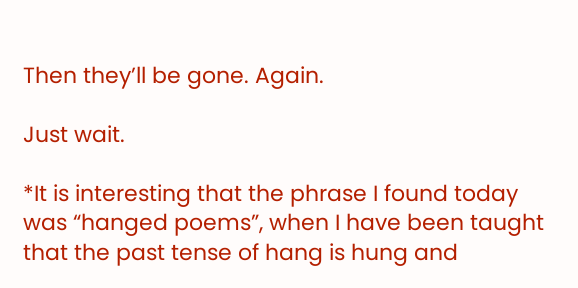Then they’ll be gone. Again.

Just wait.

*It is interesting that the phrase I found today was “hanged poems”, when I have been taught that the past tense of hang is hung and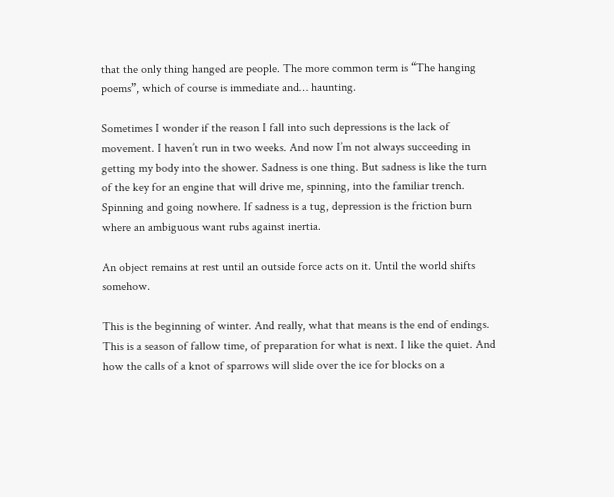that the only thing hanged are people. The more common term is “The hanging poems”, which of course is immediate and… haunting.

Sometimes I wonder if the reason I fall into such depressions is the lack of movement. I haven’t run in two weeks. And now I’m not always succeeding in getting my body into the shower. Sadness is one thing. But sadness is like the turn of the key for an engine that will drive me, spinning, into the familiar trench. Spinning and going nowhere. If sadness is a tug, depression is the friction burn where an ambiguous want rubs against inertia.

An object remains at rest until an outside force acts on it. Until the world shifts somehow.

This is the beginning of winter. And really, what that means is the end of endings. This is a season of fallow time, of preparation for what is next. I like the quiet. And how the calls of a knot of sparrows will slide over the ice for blocks on a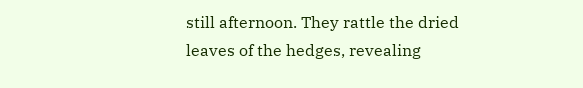still afternoon. They rattle the dried leaves of the hedges, revealing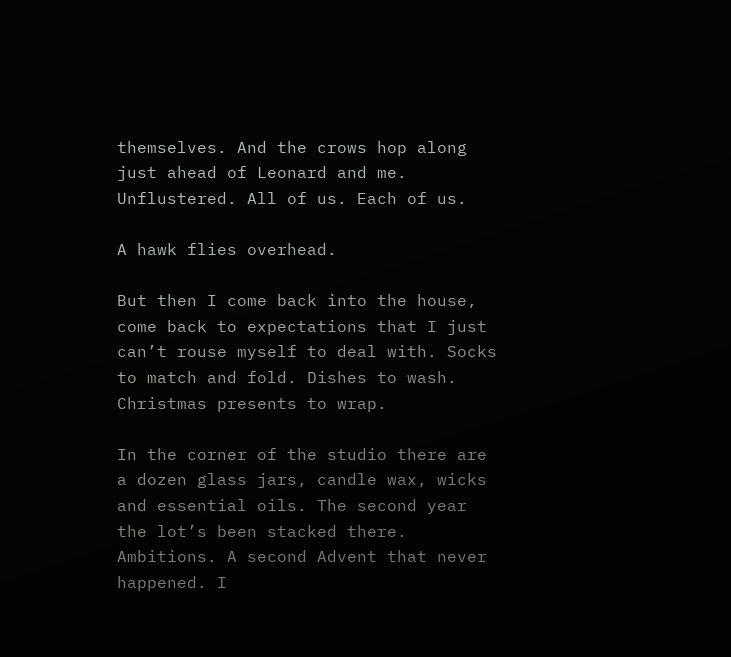themselves. And the crows hop along just ahead of Leonard and me. Unflustered. All of us. Each of us.

A hawk flies overhead.

But then I come back into the house, come back to expectations that I just can’t rouse myself to deal with. Socks to match and fold. Dishes to wash. Christmas presents to wrap.

In the corner of the studio there are a dozen glass jars, candle wax, wicks and essential oils. The second year the lot’s been stacked there. Ambitions. A second Advent that never happened. I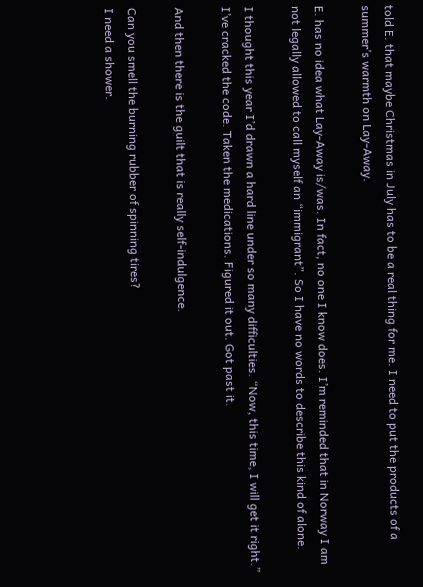told E. that maybe Christmas in July has to be a real thing for me. I need to put the products of a summer’s warmth on Lay-Away.

E. has no idea what Lay-Away is/was. In fact, no one I know does. I’m reminded that in Norway I am not legally allowed to call myself an “immigrant”. So I have no words to describe this kind of alone.

I thought this year I’d drawn a hard line under so many difficulties. “Now, this time, I will get it right.” I’ve cracked the code. Taken the medications. Figured it out. Got past it.

And then there is the guilt that is really self-indulgence.

Can you smell the burning rubber of spinning tires?
I need a shower.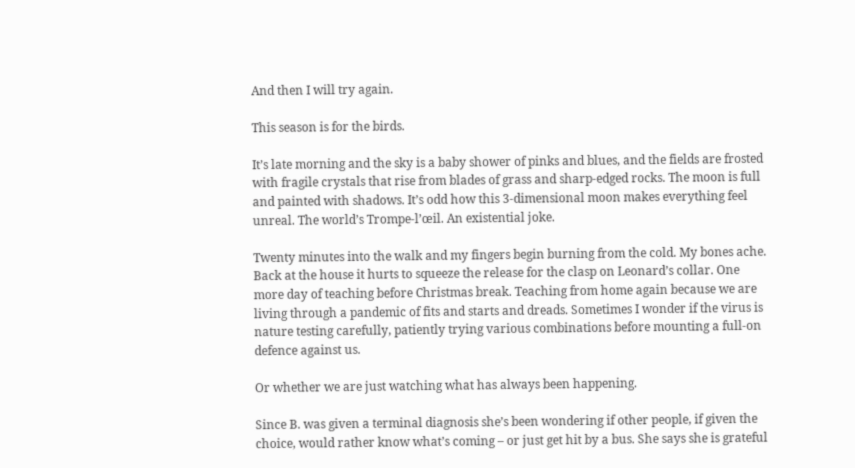And then I will try again.

This season is for the birds.

It’s late morning and the sky is a baby shower of pinks and blues, and the fields are frosted with fragile crystals that rise from blades of grass and sharp-edged rocks. The moon is full and painted with shadows. It’s odd how this 3-dimensional moon makes everything feel unreal. The world’s Trompe-l’œil. An existential joke.

Twenty minutes into the walk and my fingers begin burning from the cold. My bones ache. Back at the house it hurts to squeeze the release for the clasp on Leonard’s collar. One more day of teaching before Christmas break. Teaching from home again because we are living through a pandemic of fits and starts and dreads. Sometimes I wonder if the virus is nature testing carefully, patiently trying various combinations before mounting a full-on defence against us.

Or whether we are just watching what has always been happening.

Since B. was given a terminal diagnosis she’s been wondering if other people, if given the choice, would rather know what’s coming – or just get hit by a bus. She says she is grateful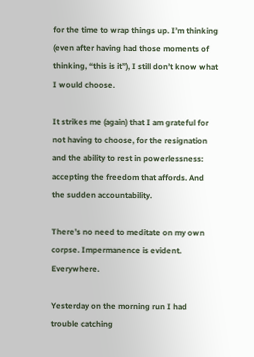for the time to wrap things up. I’m thinking (even after having had those moments of thinking, “this is it”), I still don’t know what I would choose.

It strikes me (again) that I am grateful for not having to choose, for the resignation and the ability to rest in powerlessness: accepting the freedom that affords. And the sudden accountability.

There’s no need to meditate on my own corpse. Impermanence is evident. Everywhere.

Yesterday on the morning run I had trouble catching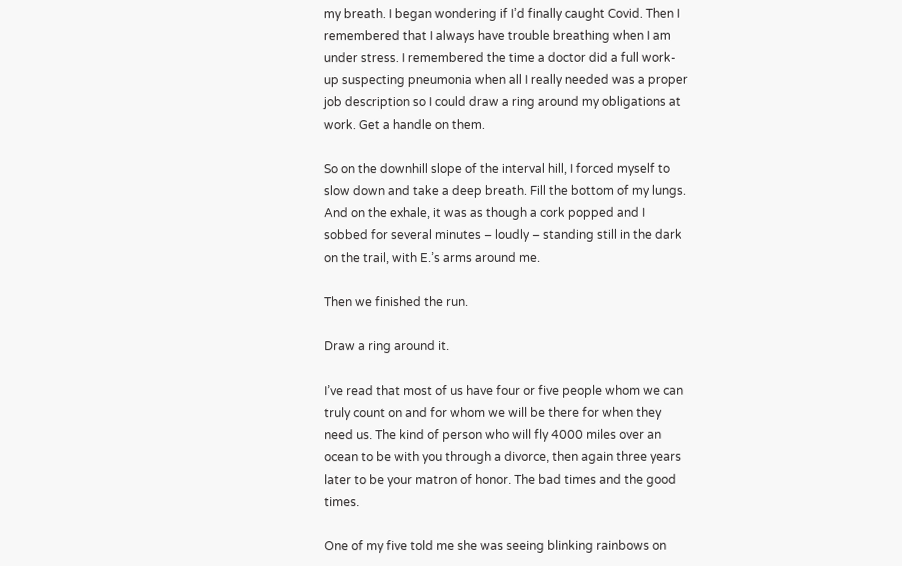my breath. I began wondering if I’d finally caught Covid. Then I remembered that I always have trouble breathing when I am under stress. I remembered the time a doctor did a full work-up suspecting pneumonia when all I really needed was a proper job description so I could draw a ring around my obligations at work. Get a handle on them.

So on the downhill slope of the interval hill, I forced myself to slow down and take a deep breath. Fill the bottom of my lungs. And on the exhale, it was as though a cork popped and I sobbed for several minutes – loudly – standing still in the dark on the trail, with E.’s arms around me.

Then we finished the run.

Draw a ring around it.

I’ve read that most of us have four or five people whom we can truly count on and for whom we will be there for when they need us. The kind of person who will fly 4000 miles over an ocean to be with you through a divorce, then again three years later to be your matron of honor. The bad times and the good times.

One of my five told me she was seeing blinking rainbows on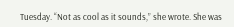Tuesday. “Not as cool as it sounds,” she wrote. She was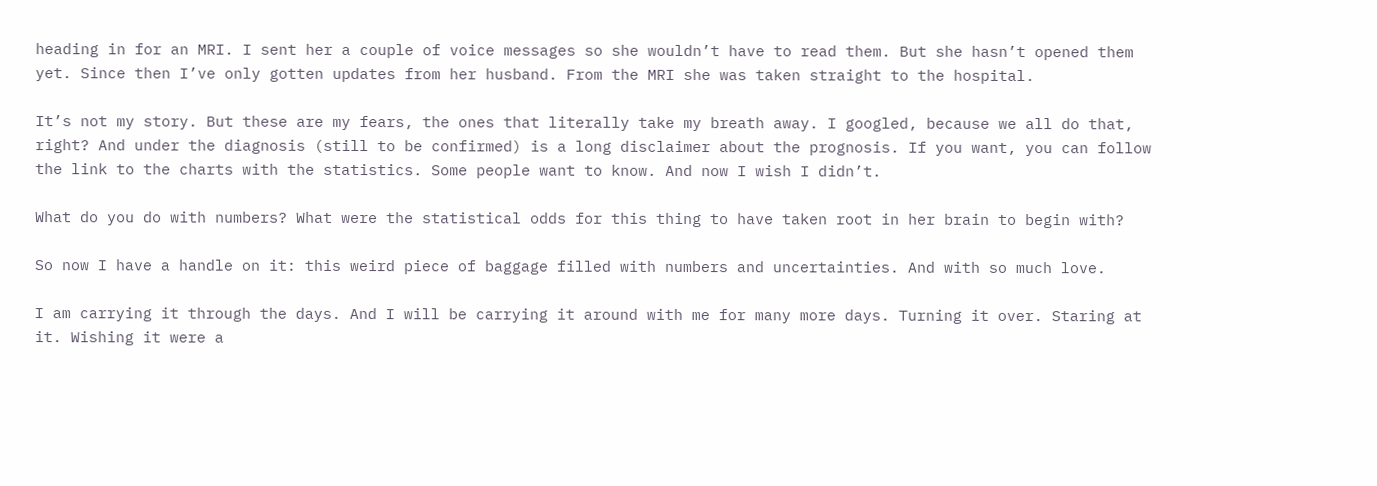heading in for an MRI. I sent her a couple of voice messages so she wouldn’t have to read them. But she hasn’t opened them yet. Since then I’ve only gotten updates from her husband. From the MRI she was taken straight to the hospital.

It’s not my story. But these are my fears, the ones that literally take my breath away. I googled, because we all do that, right? And under the diagnosis (still to be confirmed) is a long disclaimer about the prognosis. If you want, you can follow the link to the charts with the statistics. Some people want to know. And now I wish I didn’t.

What do you do with numbers? What were the statistical odds for this thing to have taken root in her brain to begin with?

So now I have a handle on it: this weird piece of baggage filled with numbers and uncertainties. And with so much love.

I am carrying it through the days. And I will be carrying it around with me for many more days. Turning it over. Staring at it. Wishing it were a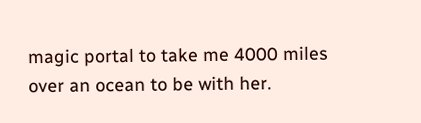magic portal to take me 4000 miles over an ocean to be with her.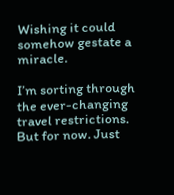Wishing it could somehow gestate a miracle.

I’m sorting through the ever-changing travel restrictions. But for now. Just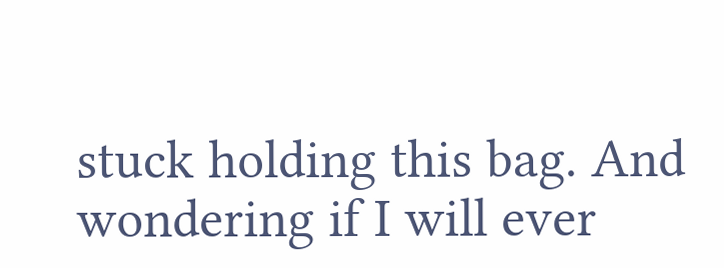stuck holding this bag. And wondering if I will ever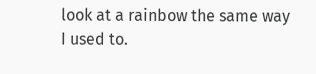look at a rainbow the same way I used to.